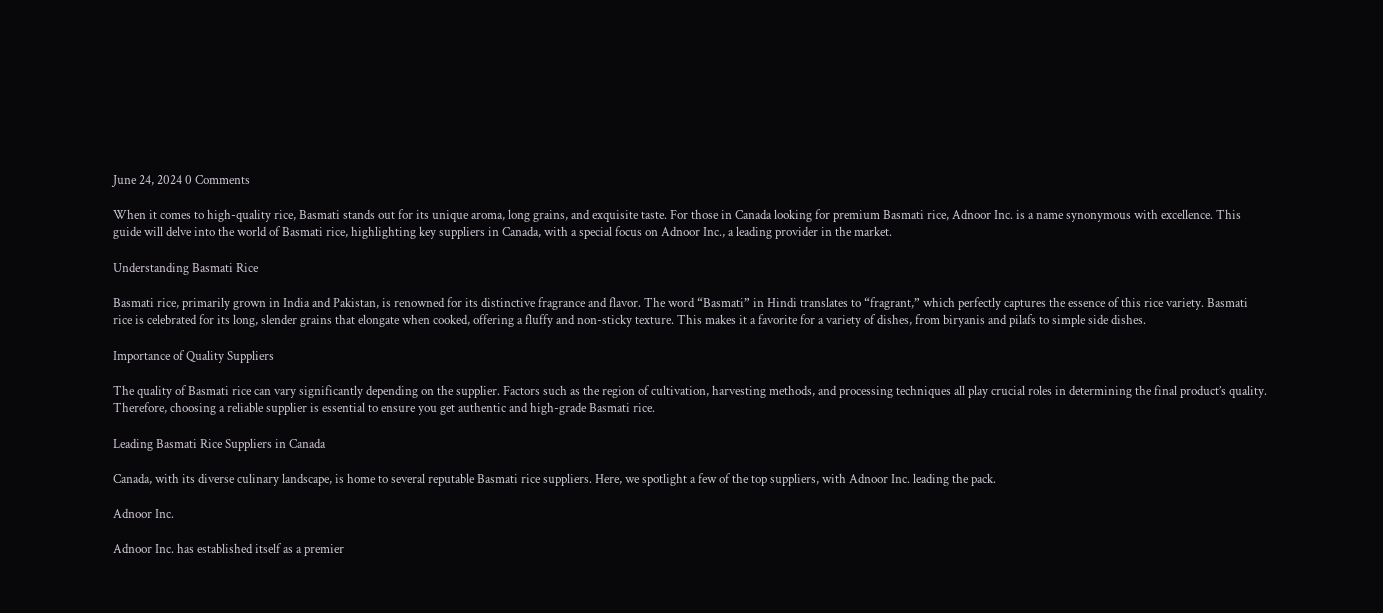June 24, 2024 0 Comments

When it comes to high-quality rice, Basmati stands out for its unique aroma, long grains, and exquisite taste. For those in Canada looking for premium Basmati rice, Adnoor Inc. is a name synonymous with excellence. This guide will delve into the world of Basmati rice, highlighting key suppliers in Canada, with a special focus on Adnoor Inc., a leading provider in the market.

Understanding Basmati Rice

Basmati rice, primarily grown in India and Pakistan, is renowned for its distinctive fragrance and flavor. The word “Basmati” in Hindi translates to “fragrant,” which perfectly captures the essence of this rice variety. Basmati rice is celebrated for its long, slender grains that elongate when cooked, offering a fluffy and non-sticky texture. This makes it a favorite for a variety of dishes, from biryanis and pilafs to simple side dishes.

Importance of Quality Suppliers

The quality of Basmati rice can vary significantly depending on the supplier. Factors such as the region of cultivation, harvesting methods, and processing techniques all play crucial roles in determining the final product’s quality. Therefore, choosing a reliable supplier is essential to ensure you get authentic and high-grade Basmati rice.

Leading Basmati Rice Suppliers in Canada

Canada, with its diverse culinary landscape, is home to several reputable Basmati rice suppliers. Here, we spotlight a few of the top suppliers, with Adnoor Inc. leading the pack.

Adnoor Inc.

Adnoor Inc. has established itself as a premier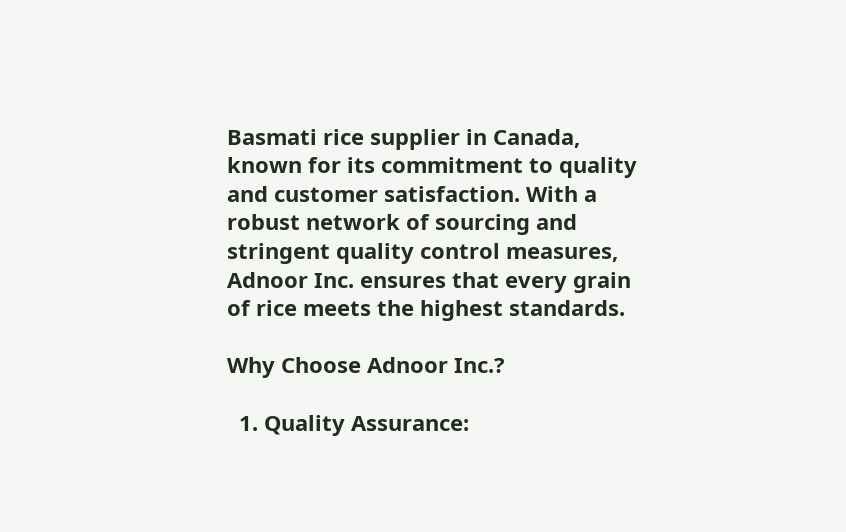Basmati rice supplier in Canada, known for its commitment to quality and customer satisfaction. With a robust network of sourcing and stringent quality control measures, Adnoor Inc. ensures that every grain of rice meets the highest standards.

Why Choose Adnoor Inc.?

  1. Quality Assurance: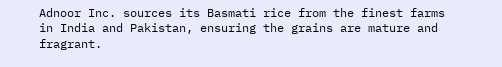Adnoor Inc. sources its Basmati rice from the finest farms in India and Pakistan, ensuring the grains are mature and fragrant.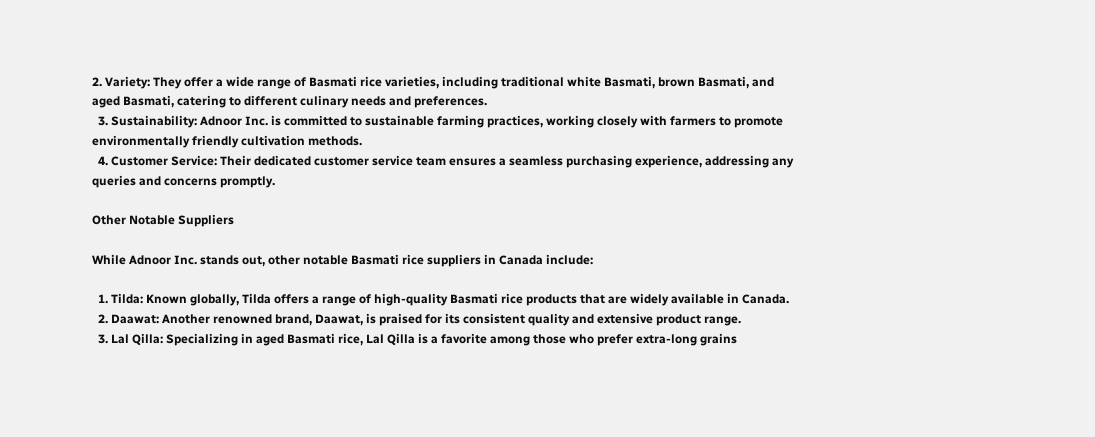2. Variety: They offer a wide range of Basmati rice varieties, including traditional white Basmati, brown Basmati, and aged Basmati, catering to different culinary needs and preferences.
  3. Sustainability: Adnoor Inc. is committed to sustainable farming practices, working closely with farmers to promote environmentally friendly cultivation methods.
  4. Customer Service: Their dedicated customer service team ensures a seamless purchasing experience, addressing any queries and concerns promptly.

Other Notable Suppliers

While Adnoor Inc. stands out, other notable Basmati rice suppliers in Canada include:

  1. Tilda: Known globally, Tilda offers a range of high-quality Basmati rice products that are widely available in Canada.
  2. Daawat: Another renowned brand, Daawat, is praised for its consistent quality and extensive product range.
  3. Lal Qilla: Specializing in aged Basmati rice, Lal Qilla is a favorite among those who prefer extra-long grains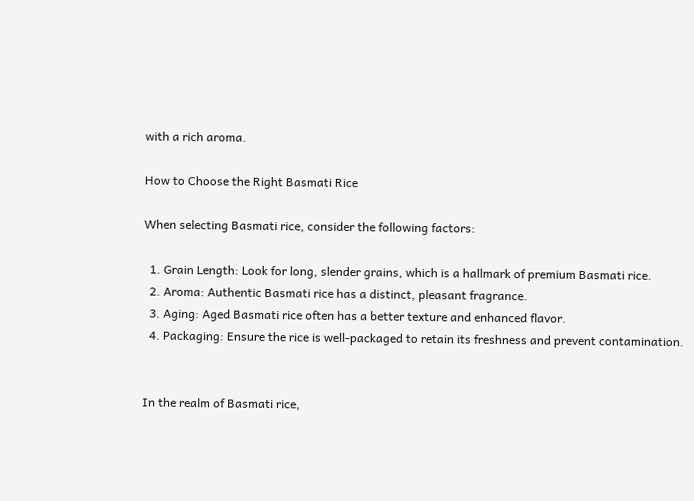with a rich aroma.

How to Choose the Right Basmati Rice

When selecting Basmati rice, consider the following factors:

  1. Grain Length: Look for long, slender grains, which is a hallmark of premium Basmati rice.
  2. Aroma: Authentic Basmati rice has a distinct, pleasant fragrance.
  3. Aging: Aged Basmati rice often has a better texture and enhanced flavor.
  4. Packaging: Ensure the rice is well-packaged to retain its freshness and prevent contamination.


In the realm of Basmati rice,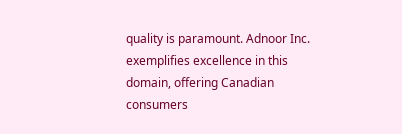quality is paramount. Adnoor Inc. exemplifies excellence in this domain, offering Canadian consumers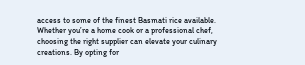access to some of the finest Basmati rice available. Whether you’re a home cook or a professional chef, choosing the right supplier can elevate your culinary creations. By opting for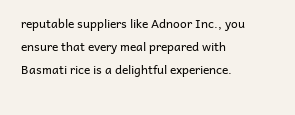reputable suppliers like Adnoor Inc., you ensure that every meal prepared with Basmati rice is a delightful experience.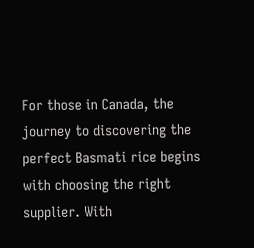For those in Canada, the journey to discovering the perfect Basmati rice begins with choosing the right supplier. With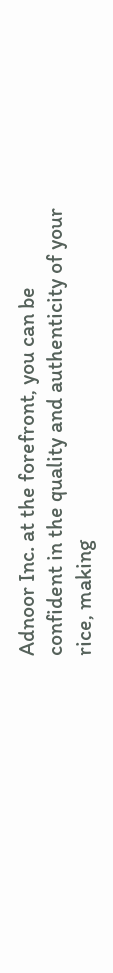Adnoor Inc. at the forefront, you can be confident in the quality and authenticity of your rice, making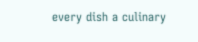every dish a culinary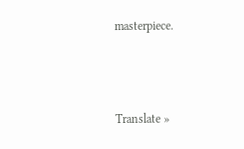masterpiece.



Translate »